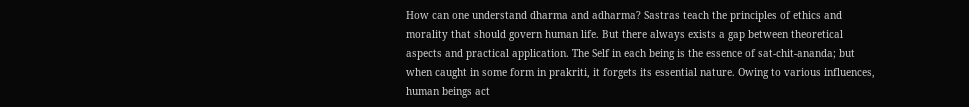How can one understand dharma and adharma? Sastras teach the principles of ethics and morality that should govern human life. But there always exists a gap between theoretical aspects and practical application. The Self in each being is the essence of sat-chit-ananda; but when caught in some form in prakriti, it forgets its essential nature. Owing to various influences, human beings act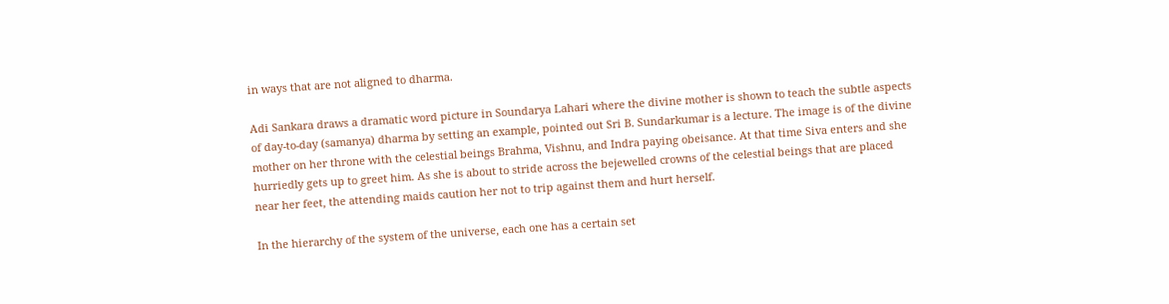in ways that are not aligned to dharma.

Adi Sankara draws a dramatic word picture in Soundarya Lahari where the divine mother is shown to teach the subtle aspects of day-to-day (samanya) dharma by setting an example, pointed out Sri B. Sundarkumar is a lecture. The image is of the divine mother on her throne with the celestial beings Brahma, Vishnu, and Indra paying obeisance. At that time Siva enters and she hurriedly gets up to greet him. As she is about to stride across the bejewelled crowns of the celestial beings that are placed near her feet, the attending maids caution her not to trip against them and hurt herself.

In the hierarchy of the system of the universe, each one has a certain set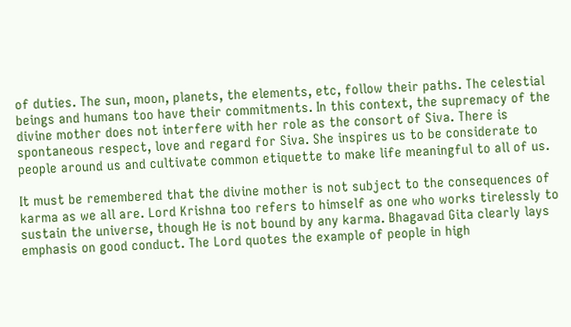of duties. The sun, moon, planets, the elements, etc, follow their paths. The celestial beings and humans too have their commitments. In this context, the supremacy of the divine mother does not interfere with her role as the consort of Siva. There is spontaneous respect, love and regard for Siva. She inspires us to be considerate to people around us and cultivate common etiquette to make life meaningful to all of us.

It must be remembered that the divine mother is not subject to the consequences of karma as we all are. Lord Krishna too refers to himself as one who works tirelessly to sustain the universe, though He is not bound by any karma. Bhagavad Gita clearly lays emphasis on good conduct. The Lord quotes the example of people in high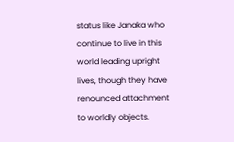status like Janaka who continue to live in this world leading upright lives, though they have renounced attachment to worldly objects.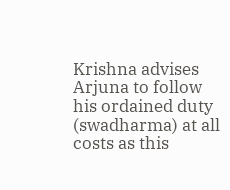Krishna advises Arjuna to follow his ordained duty (swadharma) at all costs as this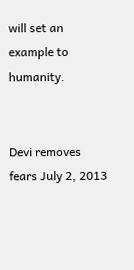will set an example to humanity.


Devi removes fears July 2, 2013